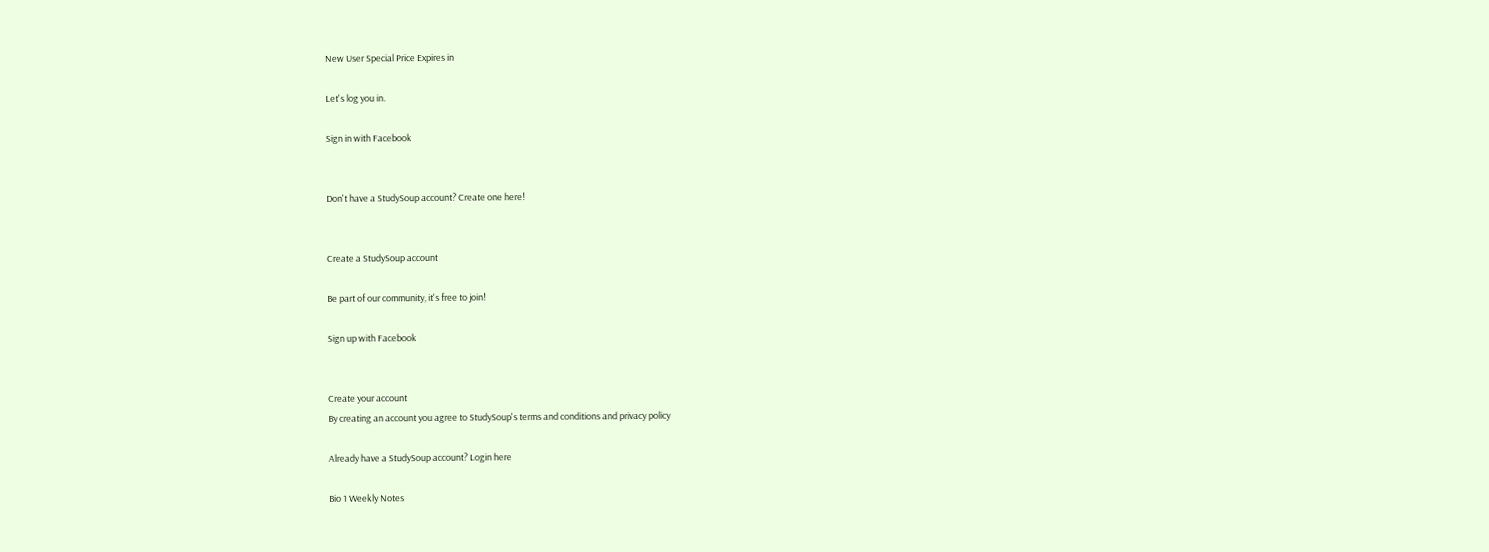New User Special Price Expires in

Let's log you in.

Sign in with Facebook


Don't have a StudySoup account? Create one here!


Create a StudySoup account

Be part of our community, it's free to join!

Sign up with Facebook


Create your account
By creating an account you agree to StudySoup's terms and conditions and privacy policy

Already have a StudySoup account? Login here

Bio 1 Weekly Notes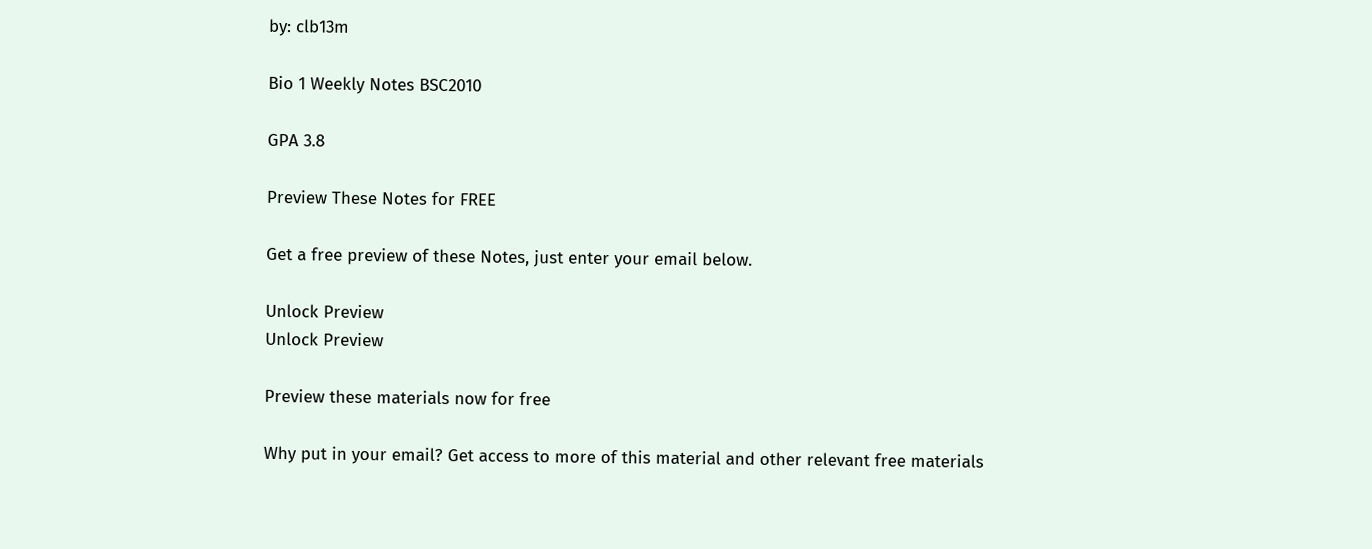by: clb13m

Bio 1 Weekly Notes BSC2010

GPA 3.8

Preview These Notes for FREE

Get a free preview of these Notes, just enter your email below.

Unlock Preview
Unlock Preview

Preview these materials now for free

Why put in your email? Get access to more of this material and other relevant free materials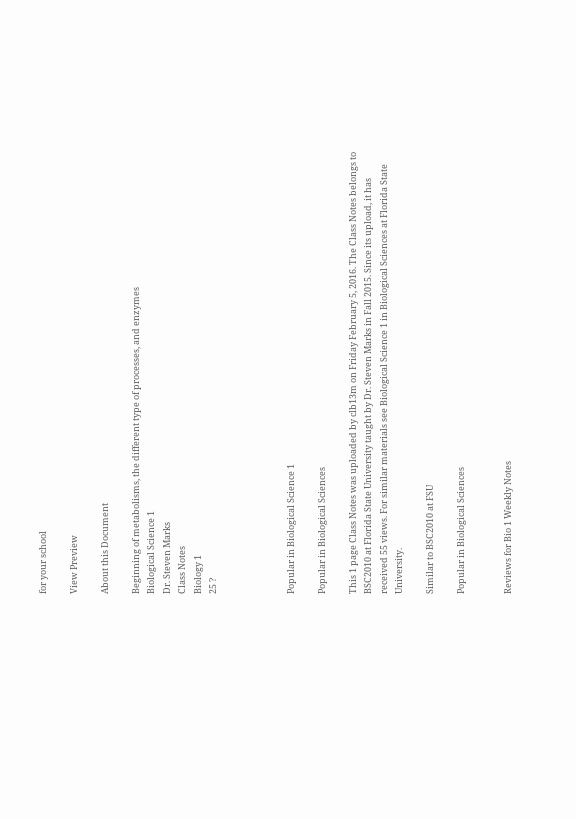for your school

View Preview

About this Document

Beginning of metabolisms, the different type of processes, and enzymes
Biological Science 1
Dr. Steven Marks
Class Notes
Biology 1
25 ?




Popular in Biological Science 1

Popular in Biological Sciences

This 1 page Class Notes was uploaded by clb13m on Friday February 5, 2016. The Class Notes belongs to BSC2010 at Florida State University taught by Dr. Steven Marks in Fall 2015. Since its upload, it has received 55 views. For similar materials see Biological Science 1 in Biological Sciences at Florida State University.

Similar to BSC2010 at FSU

Popular in Biological Sciences


Reviews for Bio 1 Weekly Notes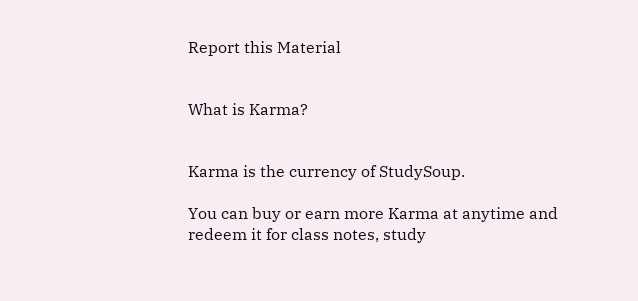Report this Material


What is Karma?


Karma is the currency of StudySoup.

You can buy or earn more Karma at anytime and redeem it for class notes, study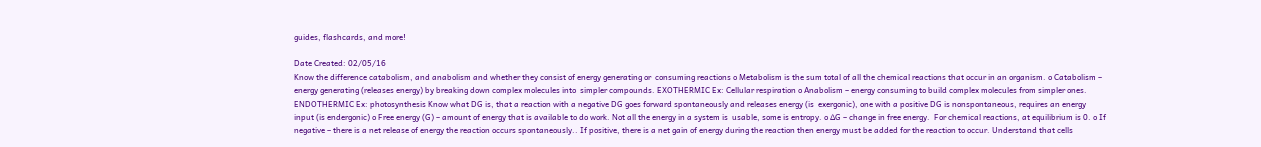guides, flashcards, and more!

Date Created: 02/05/16
Know the difference catabolism, and anabolism and whether they consist of energy generating or  consuming reactions o Metabolism is the sum total of all the chemical reactions that occur in an organism. o Catabolism – energy generating (releases energy) by breaking down complex molecules into  simpler compounds. EXOTHERMIC Ex: Cellular respiration o Anabolism – energy consuming to build complex molecules from simpler ones. ENDOTHERMIC Ex: photosynthesis Know what DG is, that a reaction with a negative DG goes forward spontaneously and releases energy (is  exergonic), one with a positive DG is nonspontaneous, requires an energy input (is endergonic) o Free energy (G) – amount of energy that is available to do work. Not all the energy in a system is  usable, some is entropy. o ∆G – change in free energy.  For chemical reactions, at equilibrium is 0. o If negative – there is a net release of energy the reaction occurs spontaneously.. If positive, there is a net gain of energy during the reaction then energy must be added for the reaction to occur. Understand that cells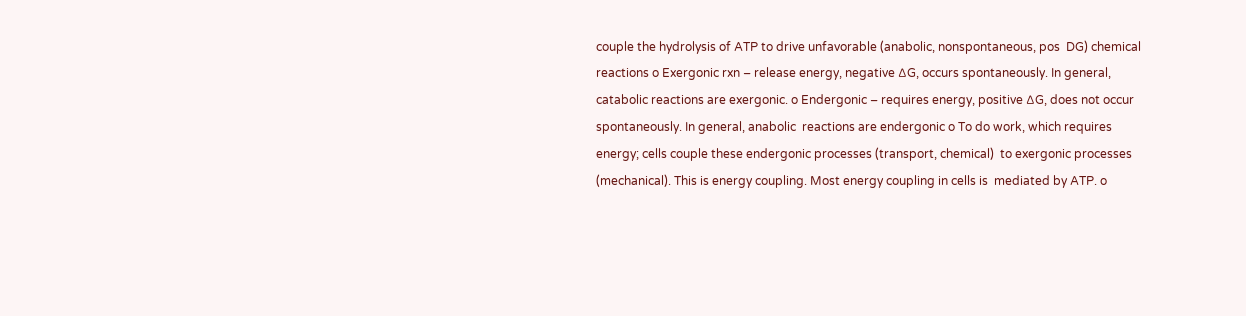couple the hydrolysis of ATP to drive unfavorable (anabolic, nonspontaneous, pos  DG) chemical reactions o Exergonic rxn – release energy, negative ∆G, occurs spontaneously. In general, catabolic reactions are exergonic. o Endergonic – requires energy, positive ∆G, does not occur spontaneously. In general, anabolic  reactions are endergonic o To do work, which requires energy; cells couple these endergonic processes (transport, chemical)  to exergonic processes (mechanical). This is energy coupling. Most energy coupling in cells is  mediated by ATP. o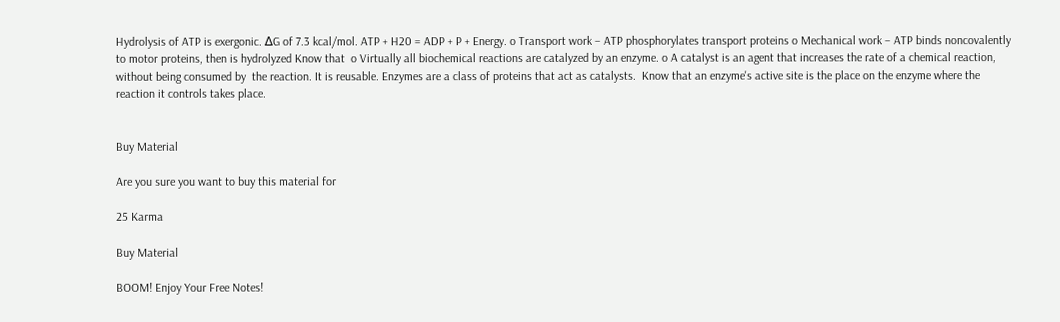Hydrolysis of ATP is exergonic. ∆G of 7.3 kcal/mol. ATP + H20 = ADP + P + Energy. o Transport work – ATP phosphorylates transport proteins o Mechanical work – ATP binds noncovalently to motor proteins, then is hydrolyzed Know that  o Virtually all biochemical reactions are catalyzed by an enzyme. o A catalyst is an agent that increases the rate of a chemical reaction, without being consumed by  the reaction. It is reusable. Enzymes are a class of proteins that act as catalysts.  Know that an enzyme's active site is the place on the enzyme where the reaction it controls takes place.


Buy Material

Are you sure you want to buy this material for

25 Karma

Buy Material

BOOM! Enjoy Your Free Notes!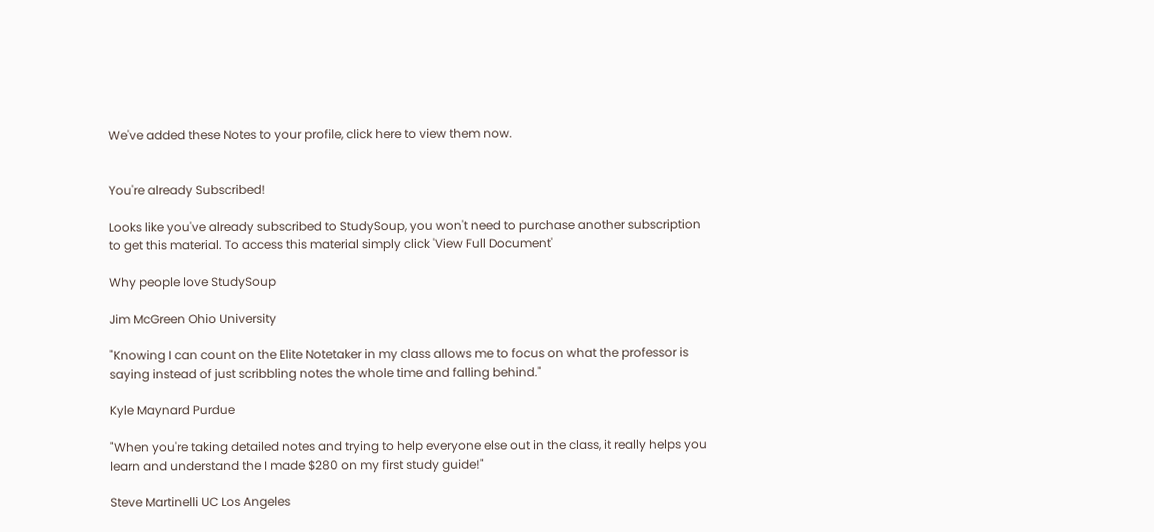We've added these Notes to your profile, click here to view them now.


You're already Subscribed!

Looks like you've already subscribed to StudySoup, you won't need to purchase another subscription to get this material. To access this material simply click 'View Full Document'

Why people love StudySoup

Jim McGreen Ohio University

"Knowing I can count on the Elite Notetaker in my class allows me to focus on what the professor is saying instead of just scribbling notes the whole time and falling behind."

Kyle Maynard Purdue

"When you're taking detailed notes and trying to help everyone else out in the class, it really helps you learn and understand the I made $280 on my first study guide!"

Steve Martinelli UC Los Angeles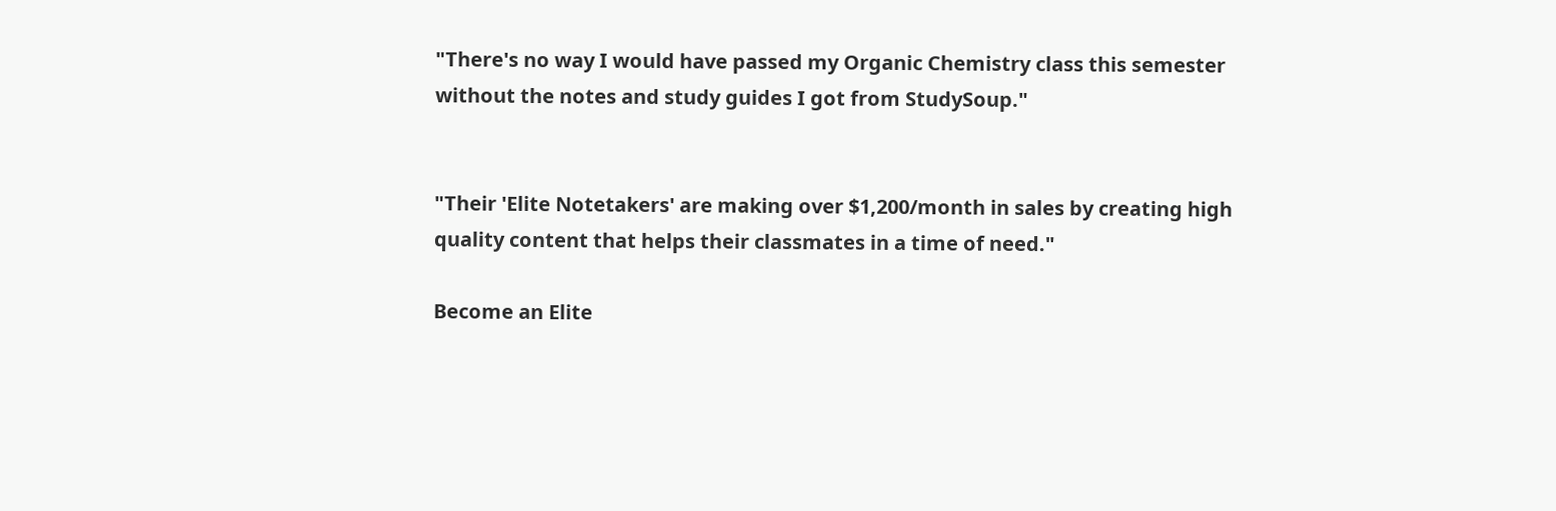"There's no way I would have passed my Organic Chemistry class this semester without the notes and study guides I got from StudySoup."


"Their 'Elite Notetakers' are making over $1,200/month in sales by creating high quality content that helps their classmates in a time of need."

Become an Elite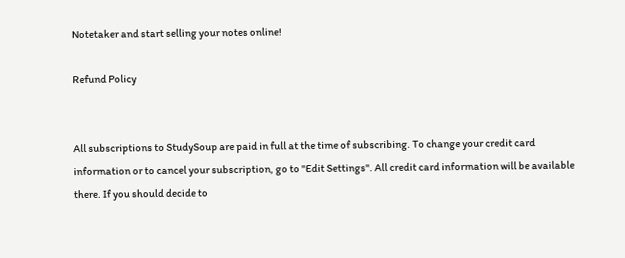Notetaker and start selling your notes online!

Refund Policy


All subscriptions to StudySoup are paid in full at the time of subscribing. To change your credit card information or to cancel your subscription, go to "Edit Settings". All credit card information will be available there. If you should decide to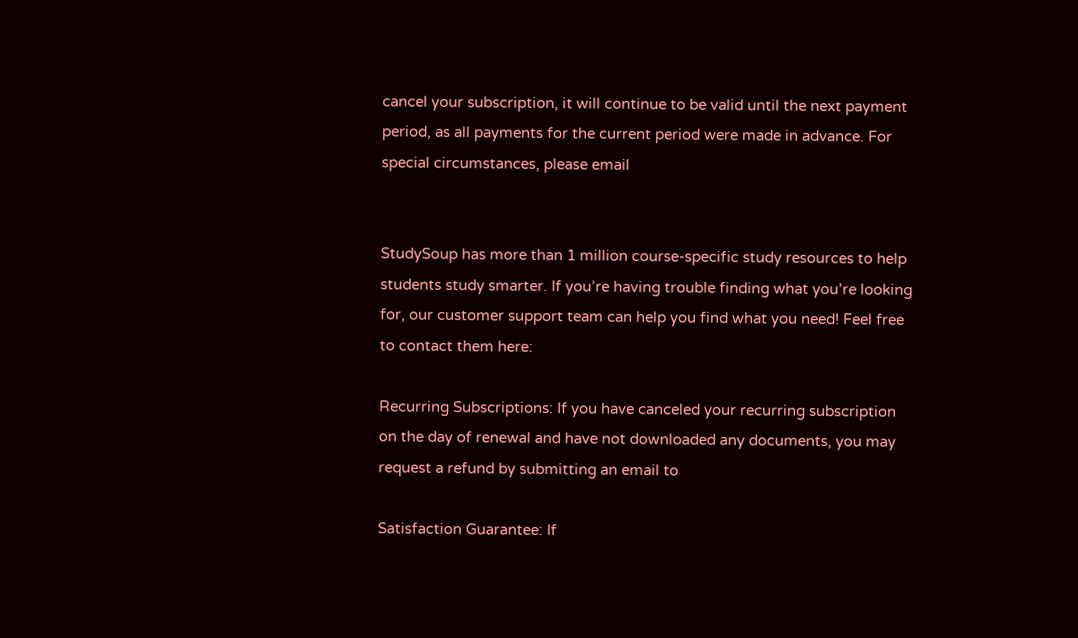cancel your subscription, it will continue to be valid until the next payment period, as all payments for the current period were made in advance. For special circumstances, please email


StudySoup has more than 1 million course-specific study resources to help students study smarter. If you’re having trouble finding what you’re looking for, our customer support team can help you find what you need! Feel free to contact them here:

Recurring Subscriptions: If you have canceled your recurring subscription on the day of renewal and have not downloaded any documents, you may request a refund by submitting an email to

Satisfaction Guarantee: If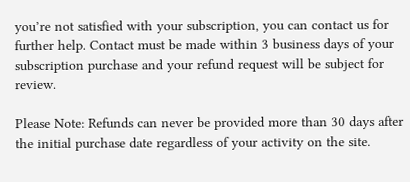you’re not satisfied with your subscription, you can contact us for further help. Contact must be made within 3 business days of your subscription purchase and your refund request will be subject for review.

Please Note: Refunds can never be provided more than 30 days after the initial purchase date regardless of your activity on the site.